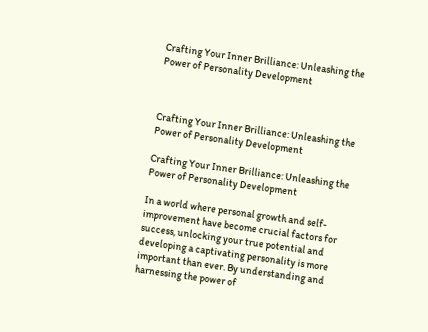Crafting Your Inner Brilliance: Unleashing the Power of Personality Development



Crafting Your Inner Brilliance: Unleashing the Power of Personality Development

Crafting Your Inner Brilliance: Unleashing the Power of Personality Development

In a world where personal growth and self-improvement have become crucial factors for success, unlocking your true potential and developing a captivating personality is more important than ever. By understanding and harnessing the power of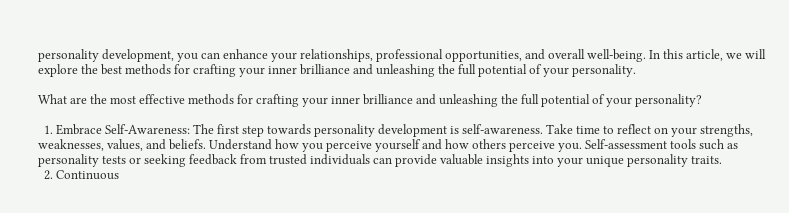personality development, you can enhance your relationships, professional opportunities, and overall well-being. In this article, we will explore the best methods for crafting your inner brilliance and unleashing the full potential of your personality.

What are the most effective methods for crafting your inner brilliance and unleashing the full potential of your personality?

  1. Embrace Self-Awareness: The first step towards personality development is self-awareness. Take time to reflect on your strengths, weaknesses, values, and beliefs. Understand how you perceive yourself and how others perceive you. Self-assessment tools such as personality tests or seeking feedback from trusted individuals can provide valuable insights into your unique personality traits.
  2. Continuous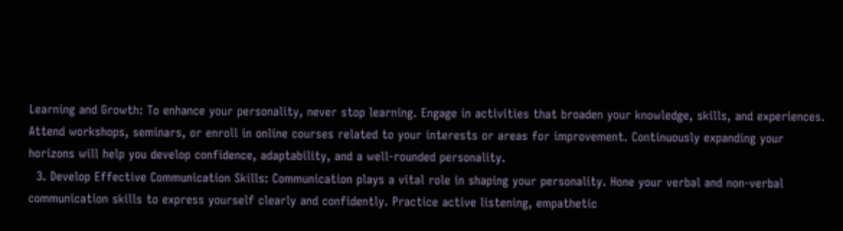Learning and Growth: To enhance your personality, never stop learning. Engage in activities that broaden your knowledge, skills, and experiences. Attend workshops, seminars, or enroll in online courses related to your interests or areas for improvement. Continuously expanding your horizons will help you develop confidence, adaptability, and a well-rounded personality.
  3. Develop Effective Communication Skills: Communication plays a vital role in shaping your personality. Hone your verbal and non-verbal communication skills to express yourself clearly and confidently. Practice active listening, empathetic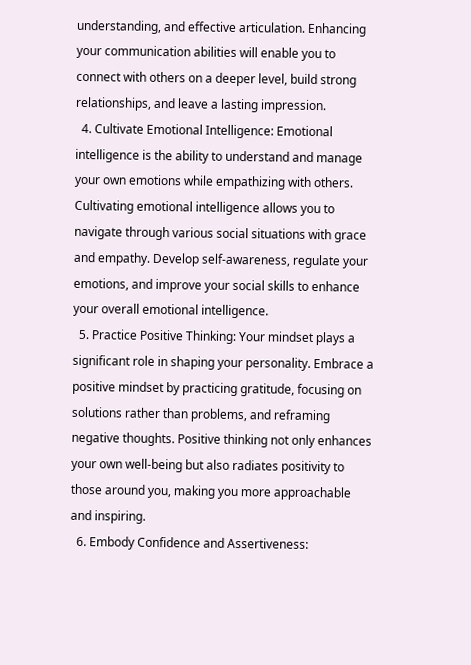understanding, and effective articulation. Enhancing your communication abilities will enable you to connect with others on a deeper level, build strong relationships, and leave a lasting impression.
  4. Cultivate Emotional Intelligence: Emotional intelligence is the ability to understand and manage your own emotions while empathizing with others. Cultivating emotional intelligence allows you to navigate through various social situations with grace and empathy. Develop self-awareness, regulate your emotions, and improve your social skills to enhance your overall emotional intelligence.
  5. Practice Positive Thinking: Your mindset plays a significant role in shaping your personality. Embrace a positive mindset by practicing gratitude, focusing on solutions rather than problems, and reframing negative thoughts. Positive thinking not only enhances your own well-being but also radiates positivity to those around you, making you more approachable and inspiring.
  6. Embody Confidence and Assertiveness: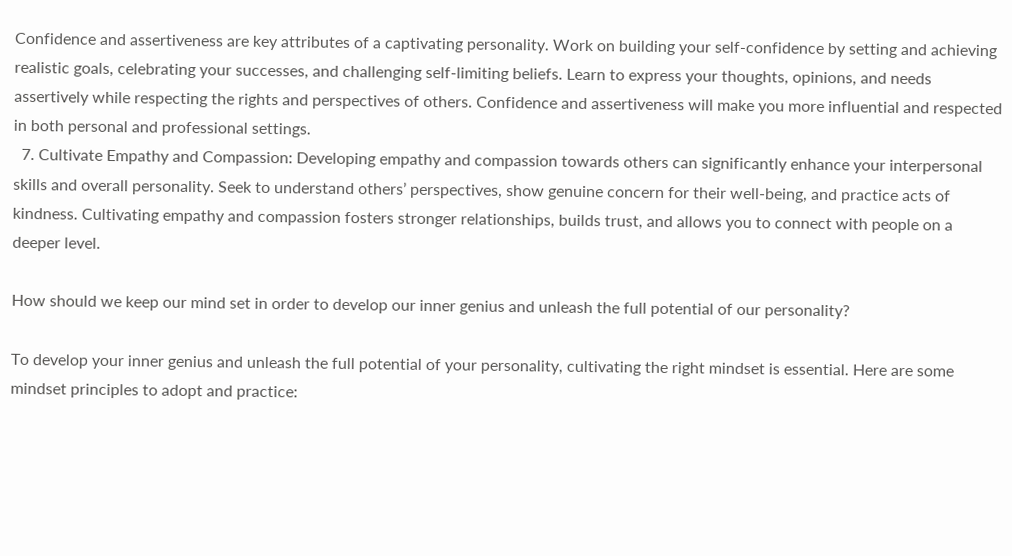Confidence and assertiveness are key attributes of a captivating personality. Work on building your self-confidence by setting and achieving realistic goals, celebrating your successes, and challenging self-limiting beliefs. Learn to express your thoughts, opinions, and needs assertively while respecting the rights and perspectives of others. Confidence and assertiveness will make you more influential and respected in both personal and professional settings.
  7. Cultivate Empathy and Compassion: Developing empathy and compassion towards others can significantly enhance your interpersonal skills and overall personality. Seek to understand others’ perspectives, show genuine concern for their well-being, and practice acts of kindness. Cultivating empathy and compassion fosters stronger relationships, builds trust, and allows you to connect with people on a deeper level.

How should we keep our mind set in order to develop our inner genius and unleash the full potential of our personality?

To develop your inner genius and unleash the full potential of your personality, cultivating the right mindset is essential. Here are some mindset principles to adopt and practice: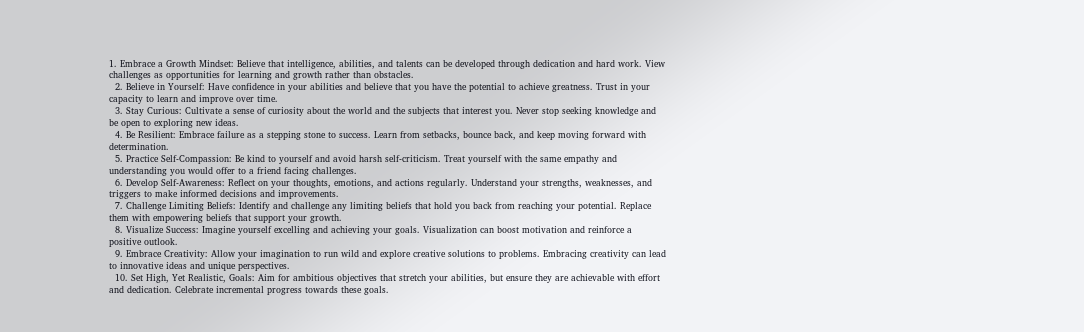1. Embrace a Growth Mindset: Believe that intelligence, abilities, and talents can be developed through dedication and hard work. View challenges as opportunities for learning and growth rather than obstacles.
  2. Believe in Yourself: Have confidence in your abilities and believe that you have the potential to achieve greatness. Trust in your capacity to learn and improve over time.
  3. Stay Curious: Cultivate a sense of curiosity about the world and the subjects that interest you. Never stop seeking knowledge and be open to exploring new ideas.
  4. Be Resilient: Embrace failure as a stepping stone to success. Learn from setbacks, bounce back, and keep moving forward with determination.
  5. Practice Self-Compassion: Be kind to yourself and avoid harsh self-criticism. Treat yourself with the same empathy and understanding you would offer to a friend facing challenges.
  6. Develop Self-Awareness: Reflect on your thoughts, emotions, and actions regularly. Understand your strengths, weaknesses, and triggers to make informed decisions and improvements.
  7. Challenge Limiting Beliefs: Identify and challenge any limiting beliefs that hold you back from reaching your potential. Replace them with empowering beliefs that support your growth.
  8. Visualize Success: Imagine yourself excelling and achieving your goals. Visualization can boost motivation and reinforce a positive outlook.
  9. Embrace Creativity: Allow your imagination to run wild and explore creative solutions to problems. Embracing creativity can lead to innovative ideas and unique perspectives.
  10. Set High, Yet Realistic, Goals: Aim for ambitious objectives that stretch your abilities, but ensure they are achievable with effort and dedication. Celebrate incremental progress towards these goals.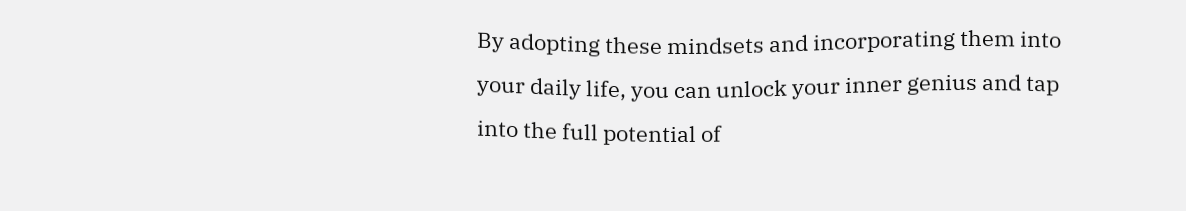By adopting these mindsets and incorporating them into your daily life, you can unlock your inner genius and tap into the full potential of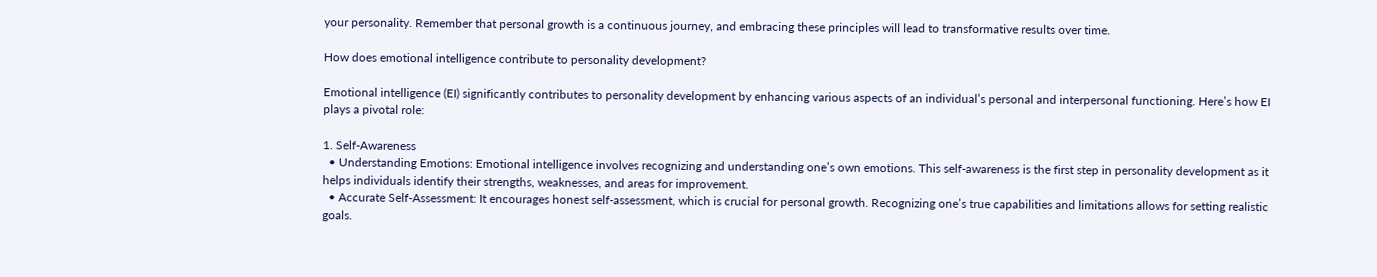your personality. Remember that personal growth is a continuous journey, and embracing these principles will lead to transformative results over time.

How does emotional intelligence contribute to personality development?

Emotional intelligence (EI) significantly contributes to personality development by enhancing various aspects of an individual’s personal and interpersonal functioning. Here’s how EI plays a pivotal role:

1. Self-Awareness
  • Understanding Emotions: Emotional intelligence involves recognizing and understanding one’s own emotions. This self-awareness is the first step in personality development as it helps individuals identify their strengths, weaknesses, and areas for improvement.
  • Accurate Self-Assessment: It encourages honest self-assessment, which is crucial for personal growth. Recognizing one’s true capabilities and limitations allows for setting realistic goals.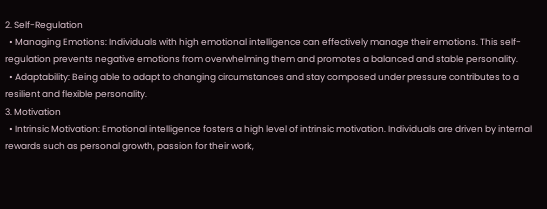2. Self-Regulation
  • Managing Emotions: Individuals with high emotional intelligence can effectively manage their emotions. This self-regulation prevents negative emotions from overwhelming them and promotes a balanced and stable personality.
  • Adaptability: Being able to adapt to changing circumstances and stay composed under pressure contributes to a resilient and flexible personality.
3. Motivation
  • Intrinsic Motivation: Emotional intelligence fosters a high level of intrinsic motivation. Individuals are driven by internal rewards such as personal growth, passion for their work,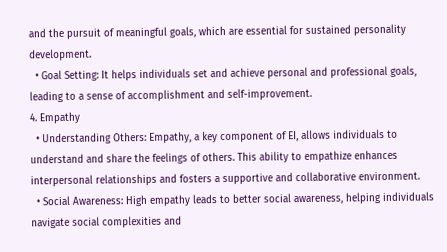and the pursuit of meaningful goals, which are essential for sustained personality development.
  • Goal Setting: It helps individuals set and achieve personal and professional goals, leading to a sense of accomplishment and self-improvement.
4. Empathy
  • Understanding Others: Empathy, a key component of EI, allows individuals to understand and share the feelings of others. This ability to empathize enhances interpersonal relationships and fosters a supportive and collaborative environment.
  • Social Awareness: High empathy leads to better social awareness, helping individuals navigate social complexities and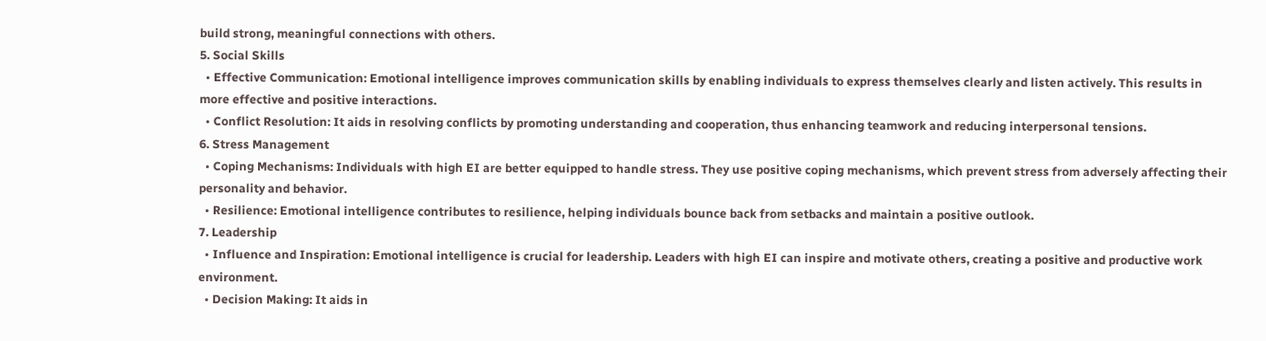build strong, meaningful connections with others.
5. Social Skills
  • Effective Communication: Emotional intelligence improves communication skills by enabling individuals to express themselves clearly and listen actively. This results in more effective and positive interactions.
  • Conflict Resolution: It aids in resolving conflicts by promoting understanding and cooperation, thus enhancing teamwork and reducing interpersonal tensions.
6. Stress Management
  • Coping Mechanisms: Individuals with high EI are better equipped to handle stress. They use positive coping mechanisms, which prevent stress from adversely affecting their personality and behavior.
  • Resilience: Emotional intelligence contributes to resilience, helping individuals bounce back from setbacks and maintain a positive outlook.
7. Leadership
  • Influence and Inspiration: Emotional intelligence is crucial for leadership. Leaders with high EI can inspire and motivate others, creating a positive and productive work environment.
  • Decision Making: It aids in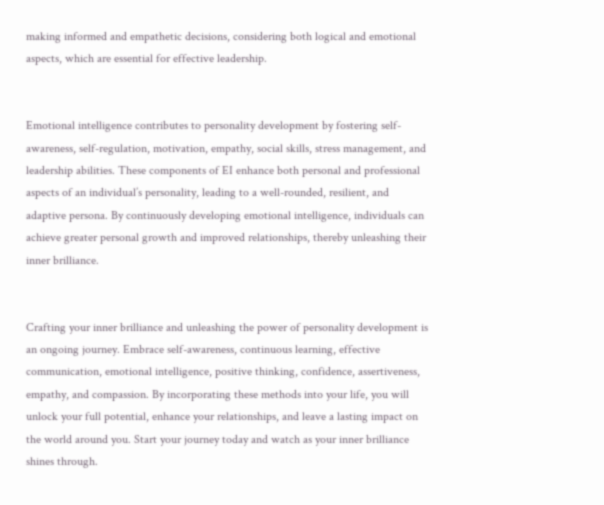making informed and empathetic decisions, considering both logical and emotional aspects, which are essential for effective leadership.


Emotional intelligence contributes to personality development by fostering self-awareness, self-regulation, motivation, empathy, social skills, stress management, and leadership abilities. These components of EI enhance both personal and professional aspects of an individual’s personality, leading to a well-rounded, resilient, and adaptive persona. By continuously developing emotional intelligence, individuals can achieve greater personal growth and improved relationships, thereby unleashing their inner brilliance.


Crafting your inner brilliance and unleashing the power of personality development is an ongoing journey. Embrace self-awareness, continuous learning, effective communication, emotional intelligence, positive thinking, confidence, assertiveness, empathy, and compassion. By incorporating these methods into your life, you will unlock your full potential, enhance your relationships, and leave a lasting impact on the world around you. Start your journey today and watch as your inner brilliance shines through.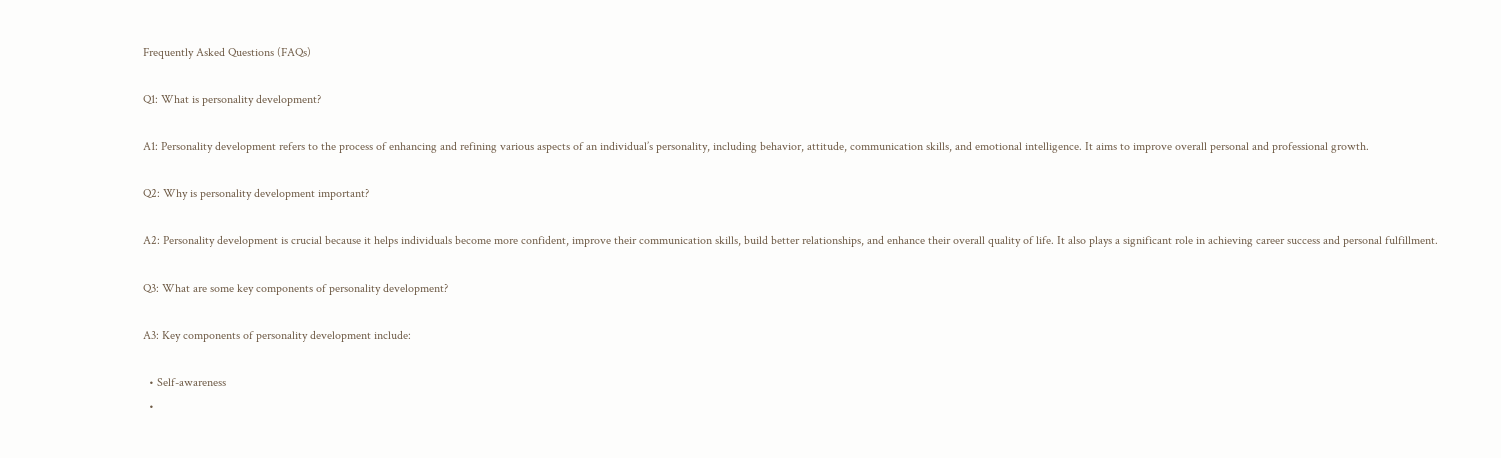Frequently Asked Questions (FAQs)

Q1: What is personality development?

A1: Personality development refers to the process of enhancing and refining various aspects of an individual’s personality, including behavior, attitude, communication skills, and emotional intelligence. It aims to improve overall personal and professional growth.

Q2: Why is personality development important?

A2: Personality development is crucial because it helps individuals become more confident, improve their communication skills, build better relationships, and enhance their overall quality of life. It also plays a significant role in achieving career success and personal fulfillment.

Q3: What are some key components of personality development?

A3: Key components of personality development include:

  • Self-awareness
  •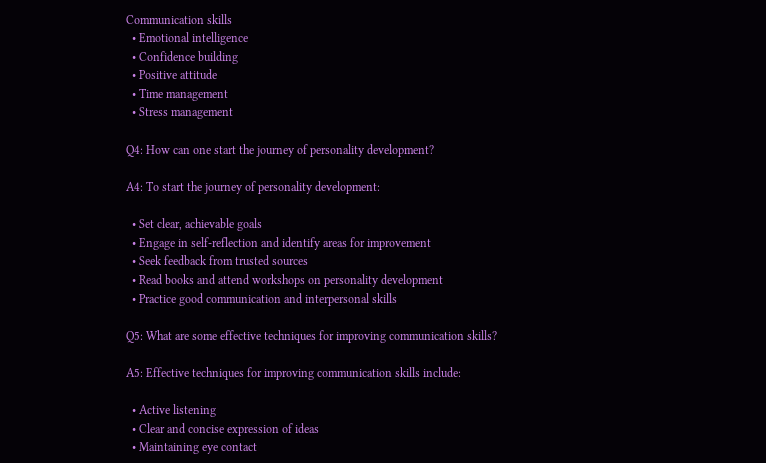Communication skills
  • Emotional intelligence
  • Confidence building
  • Positive attitude
  • Time management
  • Stress management

Q4: How can one start the journey of personality development?

A4: To start the journey of personality development:

  • Set clear, achievable goals
  • Engage in self-reflection and identify areas for improvement
  • Seek feedback from trusted sources
  • Read books and attend workshops on personality development
  • Practice good communication and interpersonal skills

Q5: What are some effective techniques for improving communication skills?

A5: Effective techniques for improving communication skills include:

  • Active listening
  • Clear and concise expression of ideas
  • Maintaining eye contact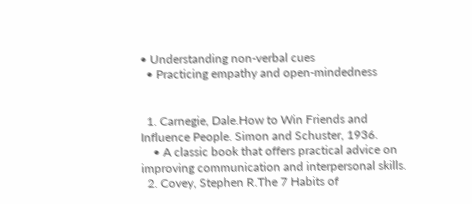• Understanding non-verbal cues
  • Practicing empathy and open-mindedness


  1. Carnegie, Dale.How to Win Friends and Influence People. Simon and Schuster, 1936.
    • A classic book that offers practical advice on improving communication and interpersonal skills.
  2. Covey, Stephen R.The 7 Habits of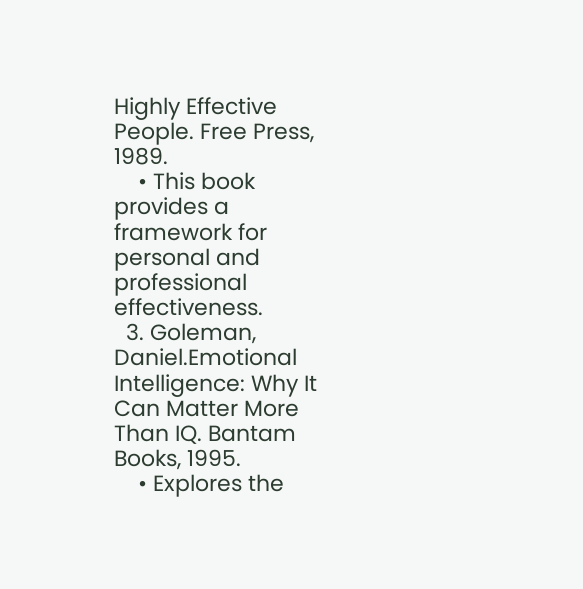Highly Effective People. Free Press, 1989.
    • This book provides a framework for personal and professional effectiveness.
  3. Goleman, Daniel.Emotional Intelligence: Why It Can Matter More Than IQ. Bantam Books, 1995.
    • Explores the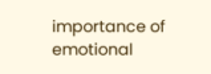importance of emotional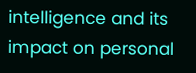intelligence and its impact on personal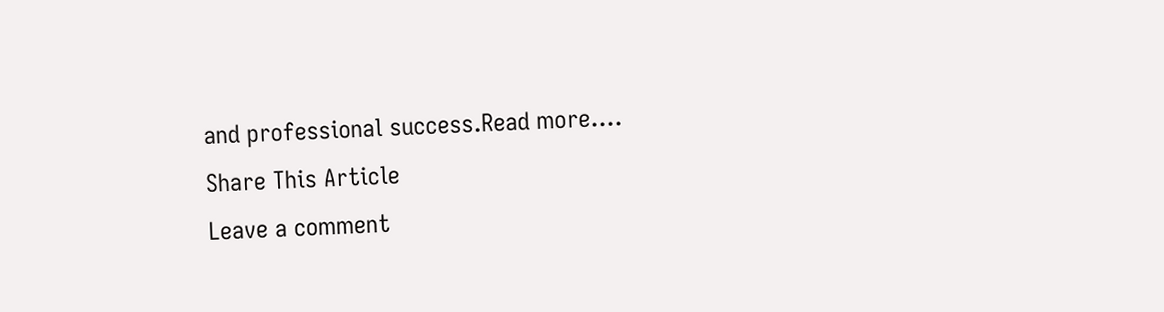and professional success.Read more….
Share This Article
Leave a comment